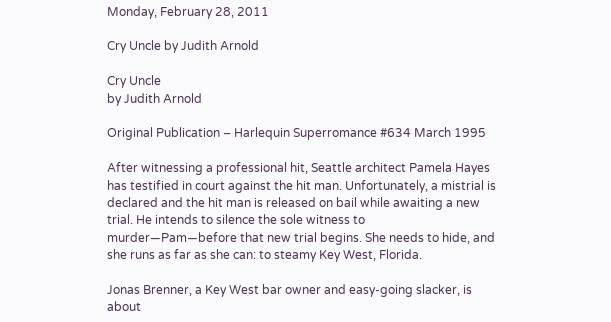Monday, February 28, 2011

Cry Uncle by Judith Arnold

Cry Uncle
by Judith Arnold

Original Publication – Harlequin Superromance #634 March 1995

After witnessing a professional hit, Seattle architect Pamela Hayes has testified in court against the hit man. Unfortunately, a mistrial is declared and the hit man is released on bail while awaiting a new trial. He intends to silence the sole witness to murder—Pam—before that new trial begins. She needs to hide, and she runs as far as she can: to steamy Key West, Florida.

Jonas Brenner, a Key West bar owner and easy-going slacker, is about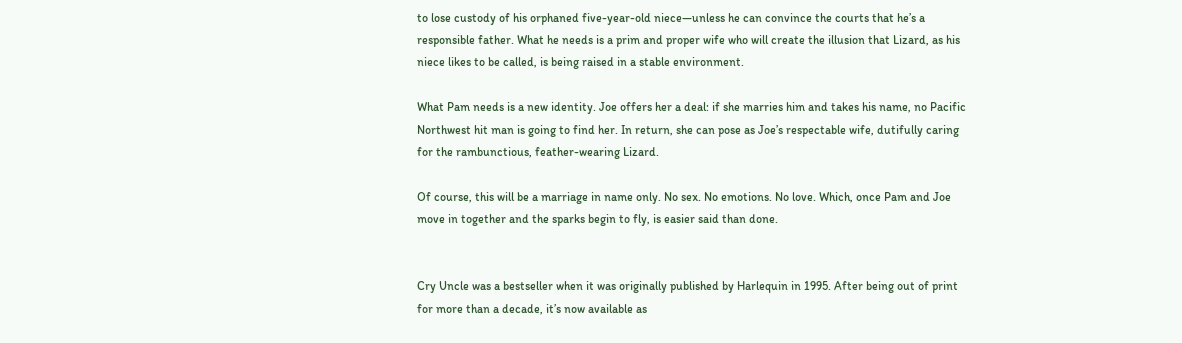to lose custody of his orphaned five-year-old niece—unless he can convince the courts that he’s a responsible father. What he needs is a prim and proper wife who will create the illusion that Lizard, as his niece likes to be called, is being raised in a stable environment.

What Pam needs is a new identity. Joe offers her a deal: if she marries him and takes his name, no Pacific Northwest hit man is going to find her. In return, she can pose as Joe’s respectable wife, dutifully caring for the rambunctious, feather-wearing Lizard.

Of course, this will be a marriage in name only. No sex. No emotions. No love. Which, once Pam and Joe move in together and the sparks begin to fly, is easier said than done.


Cry Uncle was a bestseller when it was originally published by Harlequin in 1995. After being out of print for more than a decade, it’s now available as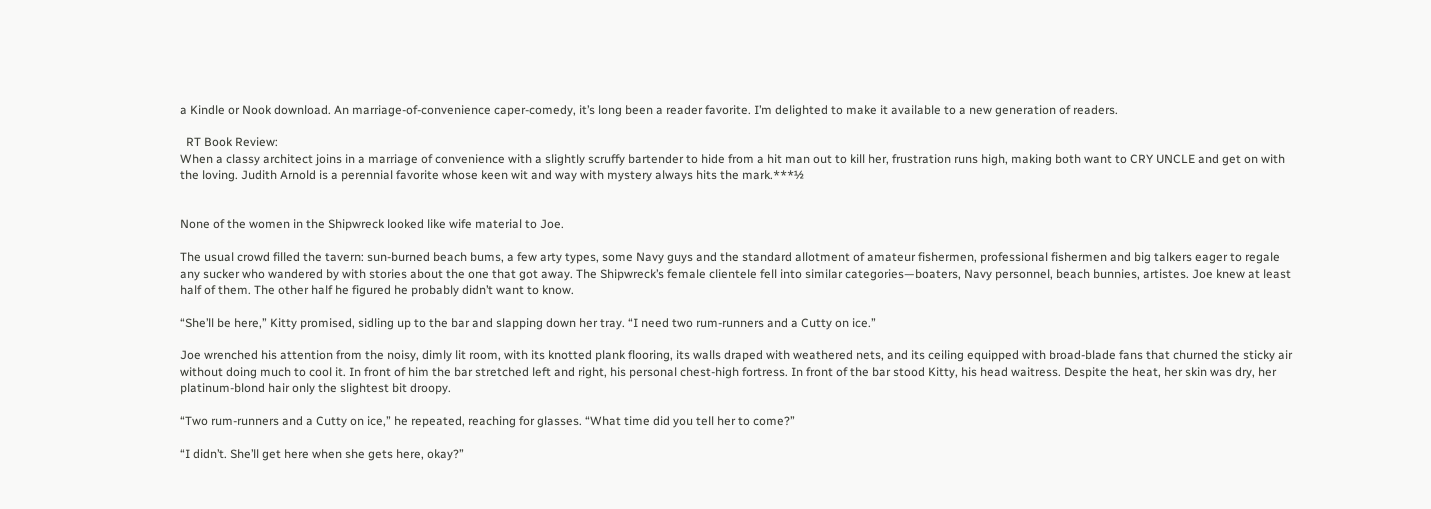a Kindle or Nook download. An marriage-of-convenience caper-comedy, it’s long been a reader favorite. I’m delighted to make it available to a new generation of readers.

  RT Book Review:
When a classy architect joins in a marriage of convenience with a slightly scruffy bartender to hide from a hit man out to kill her, frustration runs high, making both want to CRY UNCLE and get on with the loving. Judith Arnold is a perennial favorite whose keen wit and way with mystery always hits the mark.***½


None of the women in the Shipwreck looked like wife material to Joe.

The usual crowd filled the tavern: sun-burned beach bums, a few arty types, some Navy guys and the standard allotment of amateur fishermen, professional fishermen and big talkers eager to regale any sucker who wandered by with stories about the one that got away. The Shipwreck’s female clientele fell into similar categories—boaters, Navy personnel, beach bunnies, artistes. Joe knew at least half of them. The other half he figured he probably didn’t want to know.

“She’ll be here,” Kitty promised, sidling up to the bar and slapping down her tray. “I need two rum-runners and a Cutty on ice.”

Joe wrenched his attention from the noisy, dimly lit room, with its knotted plank flooring, its walls draped with weathered nets, and its ceiling equipped with broad-blade fans that churned the sticky air without doing much to cool it. In front of him the bar stretched left and right, his personal chest-high fortress. In front of the bar stood Kitty, his head waitress. Despite the heat, her skin was dry, her platinum-blond hair only the slightest bit droopy.

“Two rum-runners and a Cutty on ice,” he repeated, reaching for glasses. “What time did you tell her to come?”

“I didn’t. She’ll get here when she gets here, okay?”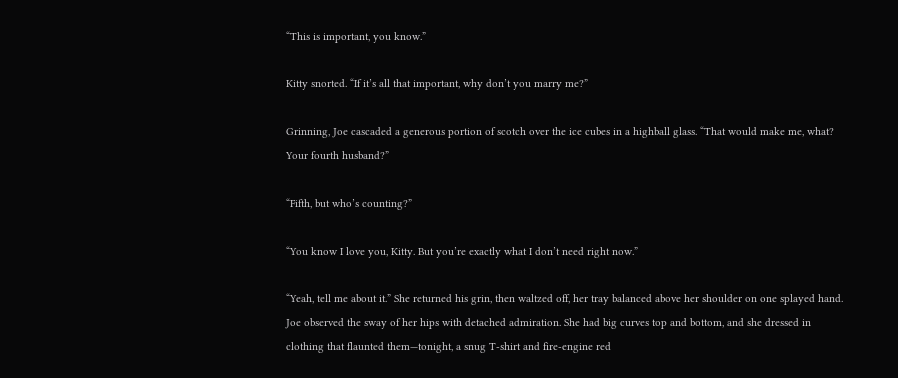“This is important, you know.”

Kitty snorted. “If it’s all that important, why don’t you marry me?”

Grinning, Joe cascaded a generous portion of scotch over the ice cubes in a highball glass. “That would make me, what? Your fourth husband?”

“Fifth, but who’s counting?”

“You know I love you, Kitty. But you’re exactly what I don’t need right now.”

“Yeah, tell me about it.” She returned his grin, then waltzed off, her tray balanced above her shoulder on one splayed hand. Joe observed the sway of her hips with detached admiration. She had big curves top and bottom, and she dressed in clothing that flaunted them—tonight, a snug T-shirt and fire-engine red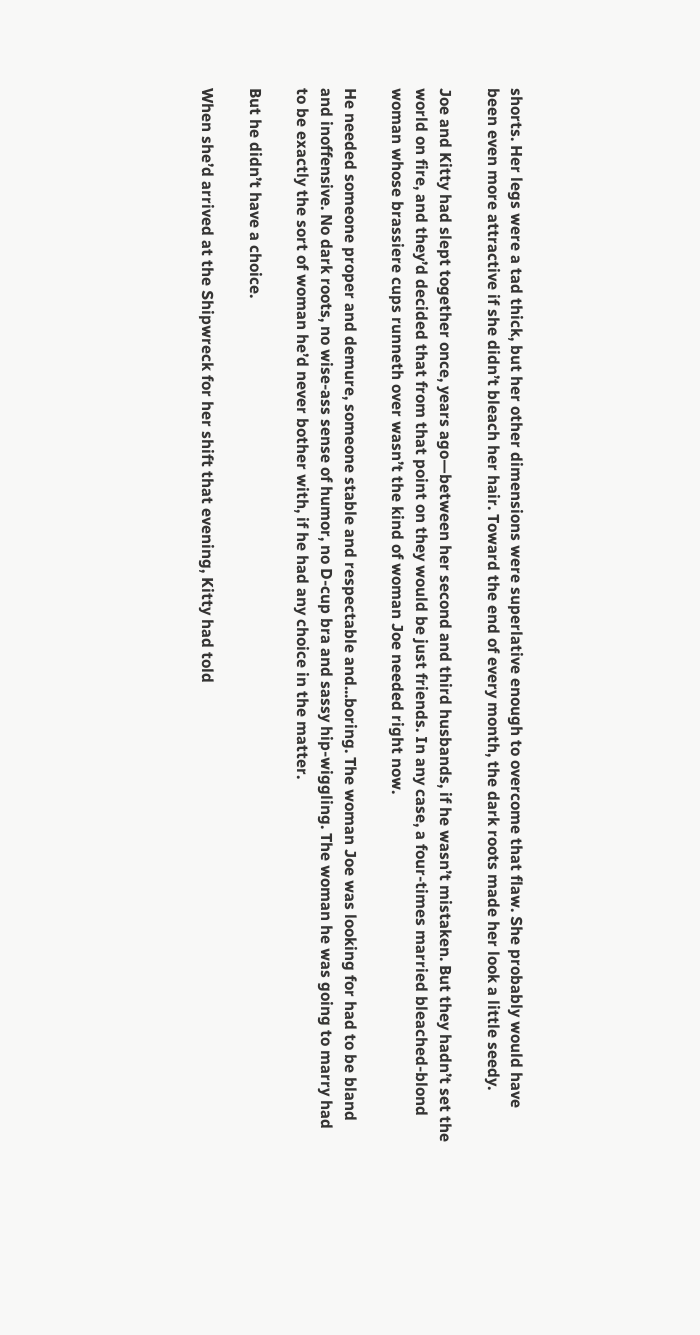shorts. Her legs were a tad thick, but her other dimensions were superlative enough to overcome that flaw. She probably would have been even more attractive if she didn’t bleach her hair. Toward the end of every month, the dark roots made her look a little seedy.

Joe and Kitty had slept together once, years ago—between her second and third husbands, if he wasn’t mistaken. But they hadn’t set the world on fire, and they’d decided that from that point on they would be just friends. In any case, a four-times married bleached-blond woman whose brassiere cups runneth over wasn’t the kind of woman Joe needed right now.

He needed someone proper and demure, someone stable and respectable and...boring. The woman Joe was looking for had to be bland and inoffensive. No dark roots, no wise-ass sense of humor, no D-cup bra and sassy hip-wiggling. The woman he was going to marry had to be exactly the sort of woman he’d never bother with, if he had any choice in the matter.

But he didn’t have a choice.

When she’d arrived at the Shipwreck for her shift that evening, Kitty had told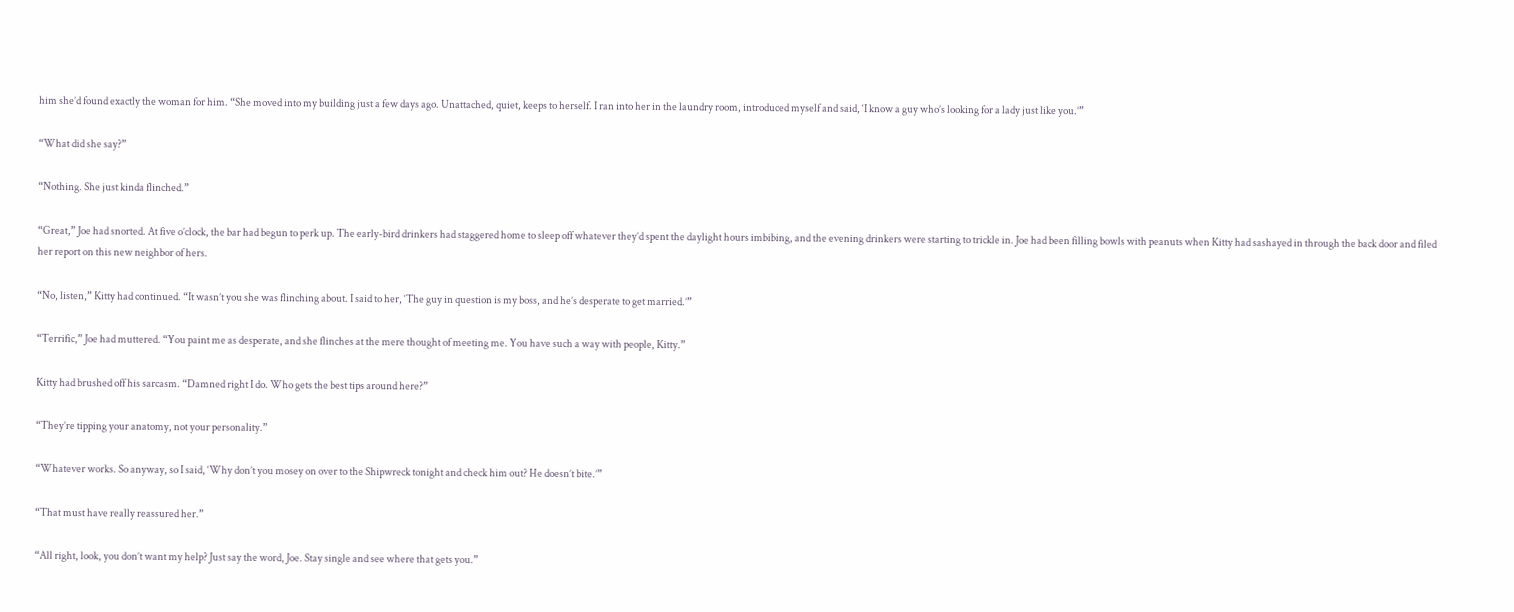him she’d found exactly the woman for him. “She moved into my building just a few days ago. Unattached, quiet, keeps to herself. I ran into her in the laundry room, introduced myself and said, ‘I know a guy who’s looking for a lady just like you.’”

“What did she say?”

“Nothing. She just kinda flinched.”

“Great,” Joe had snorted. At five o’clock, the bar had begun to perk up. The early-bird drinkers had staggered home to sleep off whatever they’d spent the daylight hours imbibing, and the evening drinkers were starting to trickle in. Joe had been filling bowls with peanuts when Kitty had sashayed in through the back door and filed her report on this new neighbor of hers.

“No, listen,” Kitty had continued. “It wasn’t you she was flinching about. I said to her, ‘The guy in question is my boss, and he’s desperate to get married.’”

“Terrific,” Joe had muttered. “You paint me as desperate, and she flinches at the mere thought of meeting me. You have such a way with people, Kitty.”

Kitty had brushed off his sarcasm. “Damned right I do. Who gets the best tips around here?”

“They’re tipping your anatomy, not your personality.”

“Whatever works. So anyway, so I said, ‘Why don’t you mosey on over to the Shipwreck tonight and check him out? He doesn’t bite.’”

“That must have really reassured her.”

“All right, look, you don’t want my help? Just say the word, Joe. Stay single and see where that gets you.”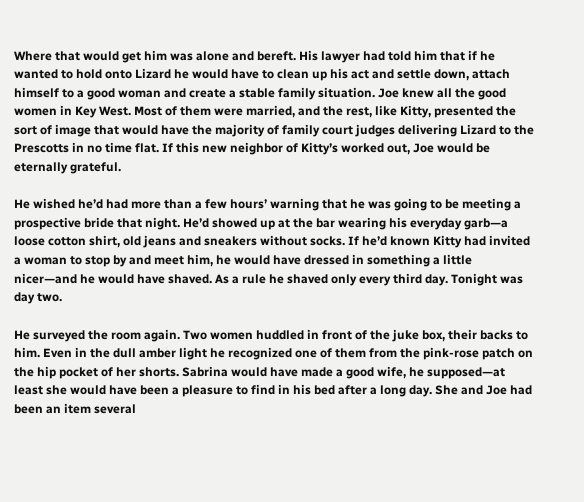Where that would get him was alone and bereft. His lawyer had told him that if he wanted to hold onto Lizard he would have to clean up his act and settle down, attach himself to a good woman and create a stable family situation. Joe knew all the good women in Key West. Most of them were married, and the rest, like Kitty, presented the sort of image that would have the majority of family court judges delivering Lizard to the Prescotts in no time flat. If this new neighbor of Kitty’s worked out, Joe would be eternally grateful.

He wished he’d had more than a few hours’ warning that he was going to be meeting a prospective bride that night. He’d showed up at the bar wearing his everyday garb—a loose cotton shirt, old jeans and sneakers without socks. If he’d known Kitty had invited a woman to stop by and meet him, he would have dressed in something a little nicer—and he would have shaved. As a rule he shaved only every third day. Tonight was day two.

He surveyed the room again. Two women huddled in front of the juke box, their backs to him. Even in the dull amber light he recognized one of them from the pink-rose patch on the hip pocket of her shorts. Sabrina would have made a good wife, he supposed—at least she would have been a pleasure to find in his bed after a long day. She and Joe had been an item several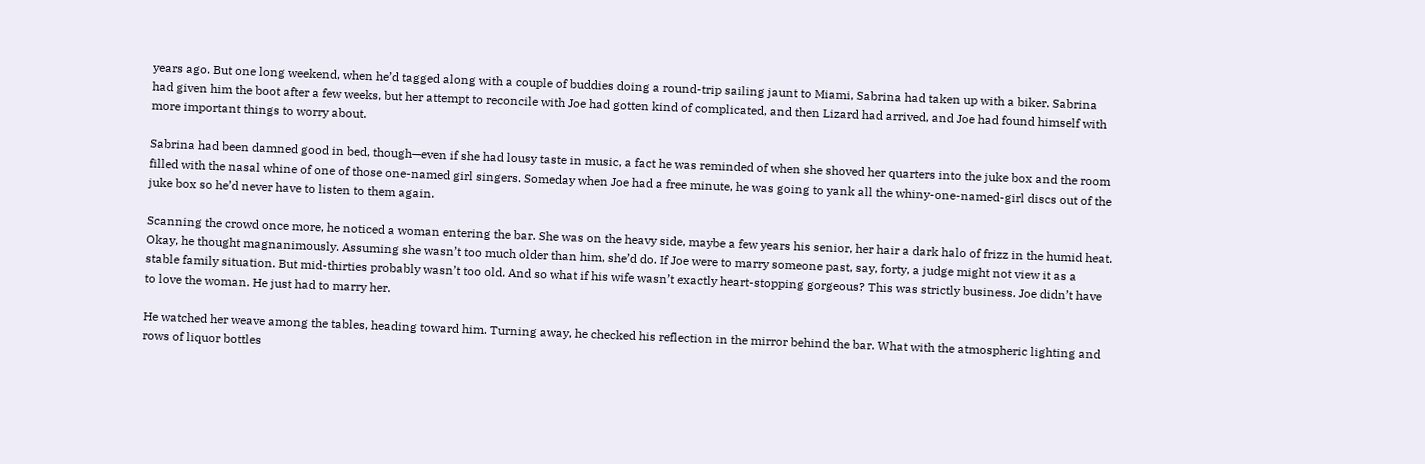years ago. But one long weekend, when he’d tagged along with a couple of buddies doing a round-trip sailing jaunt to Miami, Sabrina had taken up with a biker. Sabrina had given him the boot after a few weeks, but her attempt to reconcile with Joe had gotten kind of complicated, and then Lizard had arrived, and Joe had found himself with more important things to worry about.

Sabrina had been damned good in bed, though—even if she had lousy taste in music, a fact he was reminded of when she shoved her quarters into the juke box and the room filled with the nasal whine of one of those one-named girl singers. Someday when Joe had a free minute, he was going to yank all the whiny-one-named-girl discs out of the juke box so he’d never have to listen to them again.

Scanning the crowd once more, he noticed a woman entering the bar. She was on the heavy side, maybe a few years his senior, her hair a dark halo of frizz in the humid heat. Okay, he thought magnanimously. Assuming she wasn’t too much older than him, she’d do. If Joe were to marry someone past, say, forty, a judge might not view it as a stable family situation. But mid-thirties probably wasn’t too old. And so what if his wife wasn’t exactly heart-stopping gorgeous? This was strictly business. Joe didn’t have to love the woman. He just had to marry her.

He watched her weave among the tables, heading toward him. Turning away, he checked his reflection in the mirror behind the bar. What with the atmospheric lighting and rows of liquor bottles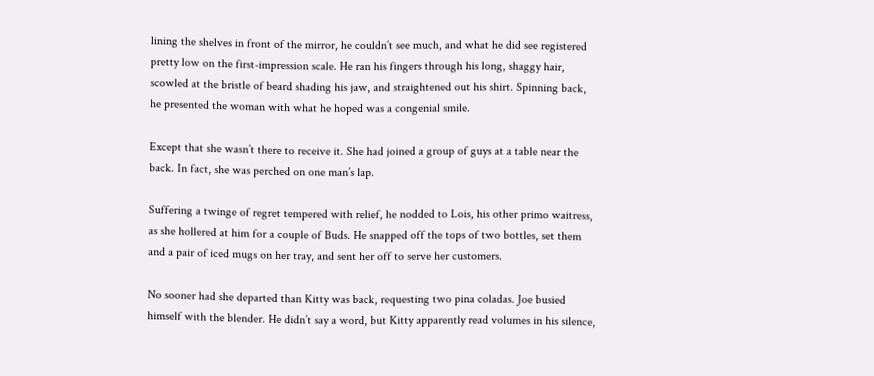lining the shelves in front of the mirror, he couldn’t see much, and what he did see registered pretty low on the first-impression scale. He ran his fingers through his long, shaggy hair, scowled at the bristle of beard shading his jaw, and straightened out his shirt. Spinning back, he presented the woman with what he hoped was a congenial smile.

Except that she wasn’t there to receive it. She had joined a group of guys at a table near the back. In fact, she was perched on one man’s lap.

Suffering a twinge of regret tempered with relief, he nodded to Lois, his other primo waitress, as she hollered at him for a couple of Buds. He snapped off the tops of two bottles, set them and a pair of iced mugs on her tray, and sent her off to serve her customers.

No sooner had she departed than Kitty was back, requesting two pina coladas. Joe busied himself with the blender. He didn’t say a word, but Kitty apparently read volumes in his silence,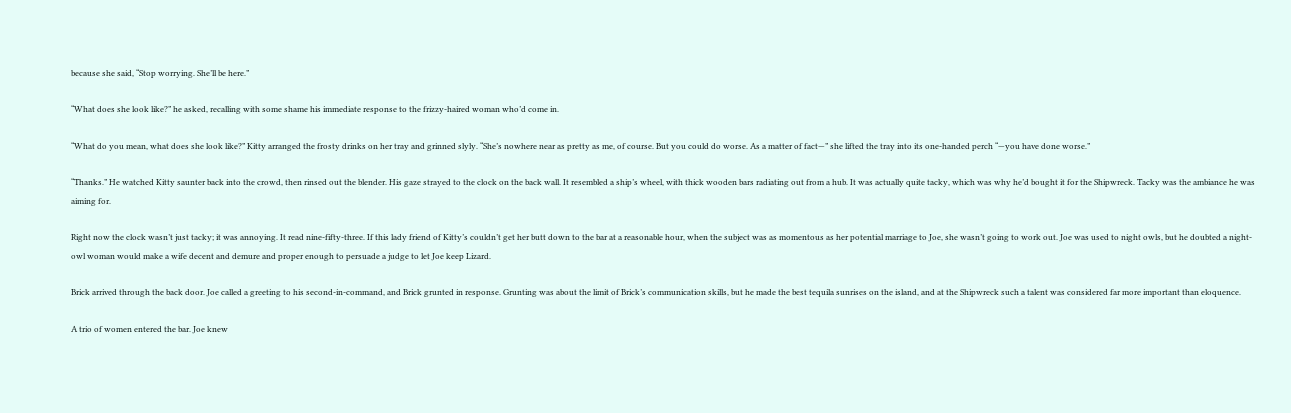because she said, “Stop worrying. She’ll be here.”

“What does she look like?” he asked, recalling with some shame his immediate response to the frizzy-haired woman who’d come in.

“What do you mean, what does she look like?” Kitty arranged the frosty drinks on her tray and grinned slyly. “She’s nowhere near as pretty as me, of course. But you could do worse. As a matter of fact—” she lifted the tray into its one-handed perch “—you have done worse.”

“Thanks.” He watched Kitty saunter back into the crowd, then rinsed out the blender. His gaze strayed to the clock on the back wall. It resembled a ship’s wheel, with thick wooden bars radiating out from a hub. It was actually quite tacky, which was why he’d bought it for the Shipwreck. Tacky was the ambiance he was aiming for.

Right now the clock wasn’t just tacky; it was annoying. It read nine-fifty-three. If this lady friend of Kitty’s couldn’t get her butt down to the bar at a reasonable hour, when the subject was as momentous as her potential marriage to Joe, she wasn’t going to work out. Joe was used to night owls, but he doubted a night-owl woman would make a wife decent and demure and proper enough to persuade a judge to let Joe keep Lizard.

Brick arrived through the back door. Joe called a greeting to his second-in-command, and Brick grunted in response. Grunting was about the limit of Brick’s communication skills, but he made the best tequila sunrises on the island, and at the Shipwreck such a talent was considered far more important than eloquence.

A trio of women entered the bar. Joe knew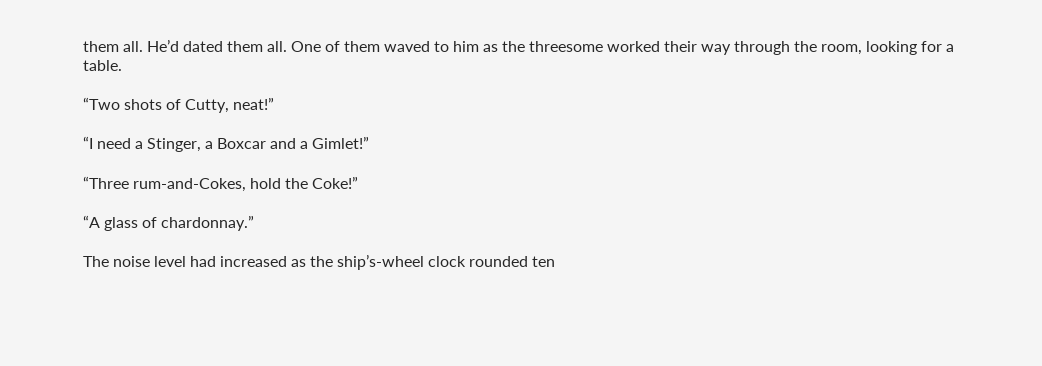them all. He’d dated them all. One of them waved to him as the threesome worked their way through the room, looking for a table.

“Two shots of Cutty, neat!”

“I need a Stinger, a Boxcar and a Gimlet!”

“Three rum-and-Cokes, hold the Coke!”

“A glass of chardonnay.”

The noise level had increased as the ship’s-wheel clock rounded ten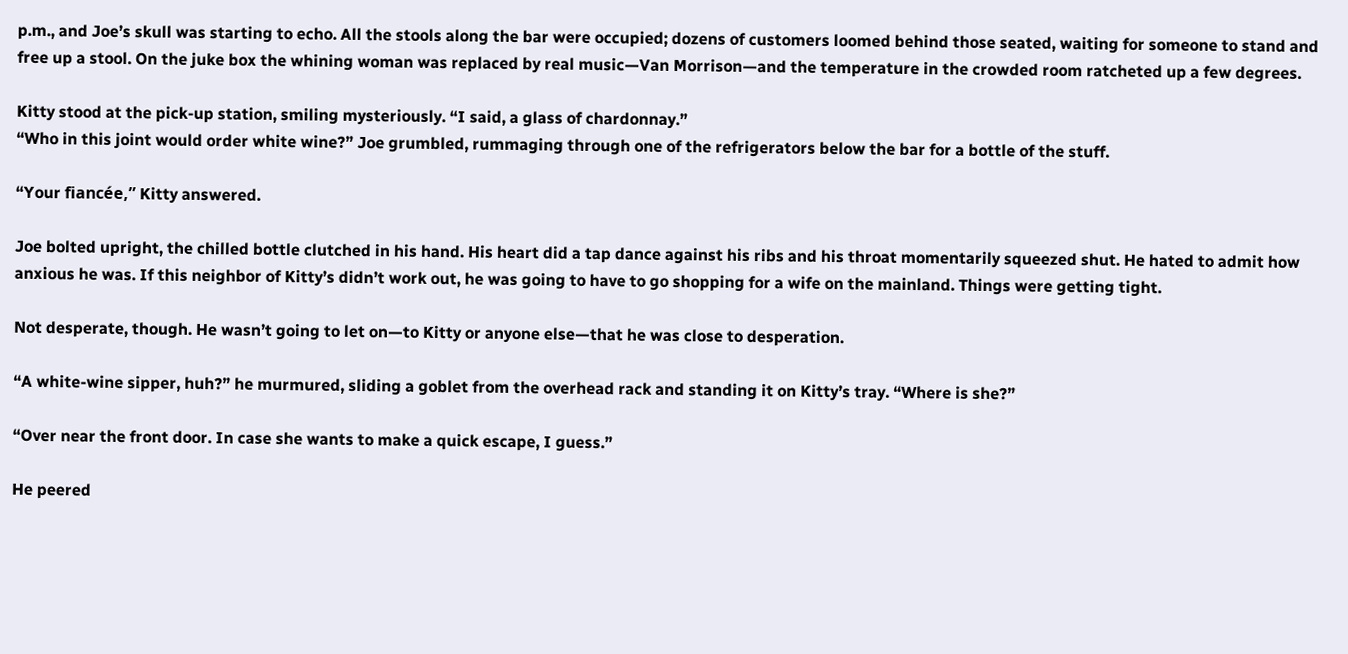p.m., and Joe’s skull was starting to echo. All the stools along the bar were occupied; dozens of customers loomed behind those seated, waiting for someone to stand and free up a stool. On the juke box the whining woman was replaced by real music—Van Morrison—and the temperature in the crowded room ratcheted up a few degrees.

Kitty stood at the pick-up station, smiling mysteriously. “I said, a glass of chardonnay.”
“Who in this joint would order white wine?” Joe grumbled, rummaging through one of the refrigerators below the bar for a bottle of the stuff.

“Your fiancée,” Kitty answered.

Joe bolted upright, the chilled bottle clutched in his hand. His heart did a tap dance against his ribs and his throat momentarily squeezed shut. He hated to admit how anxious he was. If this neighbor of Kitty’s didn’t work out, he was going to have to go shopping for a wife on the mainland. Things were getting tight.

Not desperate, though. He wasn’t going to let on—to Kitty or anyone else—that he was close to desperation.

“A white-wine sipper, huh?” he murmured, sliding a goblet from the overhead rack and standing it on Kitty’s tray. “Where is she?”

“Over near the front door. In case she wants to make a quick escape, I guess.”

He peered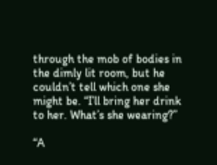through the mob of bodies in the dimly lit room, but he couldn’t tell which one she might be. “I’ll bring her drink to her. What’s she wearing?”

“A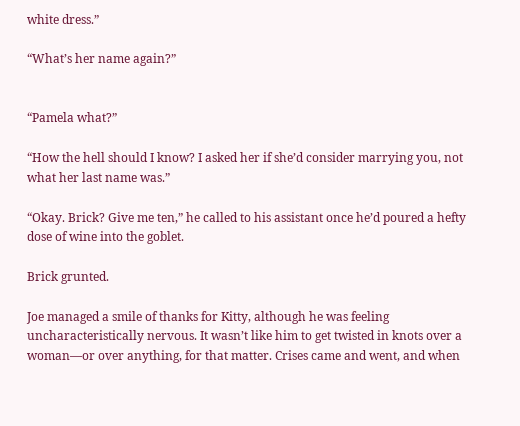white dress.”

“What’s her name again?”


“Pamela what?”

“How the hell should I know? I asked her if she’d consider marrying you, not what her last name was.”

“Okay. Brick? Give me ten,” he called to his assistant once he’d poured a hefty dose of wine into the goblet.

Brick grunted.

Joe managed a smile of thanks for Kitty, although he was feeling uncharacteristically nervous. It wasn’t like him to get twisted in knots over a woman—or over anything, for that matter. Crises came and went, and when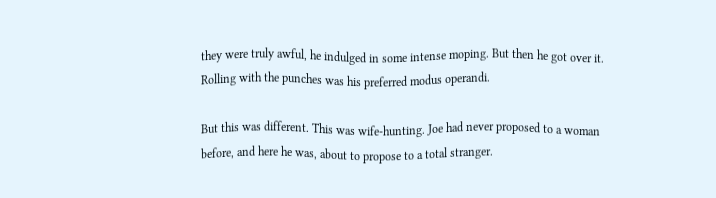they were truly awful, he indulged in some intense moping. But then he got over it. Rolling with the punches was his preferred modus operandi.

But this was different. This was wife-hunting. Joe had never proposed to a woman before, and here he was, about to propose to a total stranger.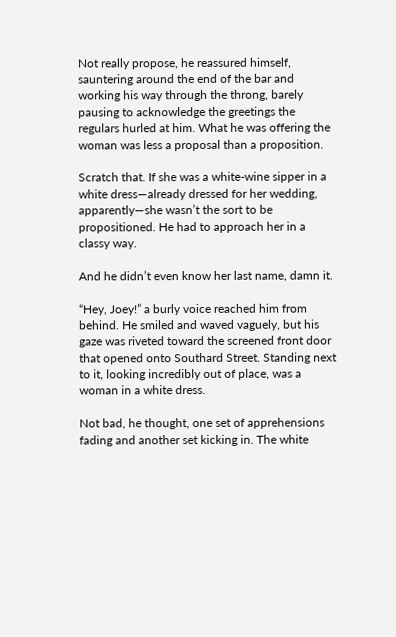Not really propose, he reassured himself, sauntering around the end of the bar and working his way through the throng, barely pausing to acknowledge the greetings the regulars hurled at him. What he was offering the woman was less a proposal than a proposition.

Scratch that. If she was a white-wine sipper in a white dress—already dressed for her wedding, apparently—she wasn’t the sort to be propositioned. He had to approach her in a classy way.

And he didn’t even know her last name, damn it.

“Hey, Joey!” a burly voice reached him from behind. He smiled and waved vaguely, but his gaze was riveted toward the screened front door that opened onto Southard Street. Standing next to it, looking incredibly out of place, was a woman in a white dress.

Not bad, he thought, one set of apprehensions fading and another set kicking in. The white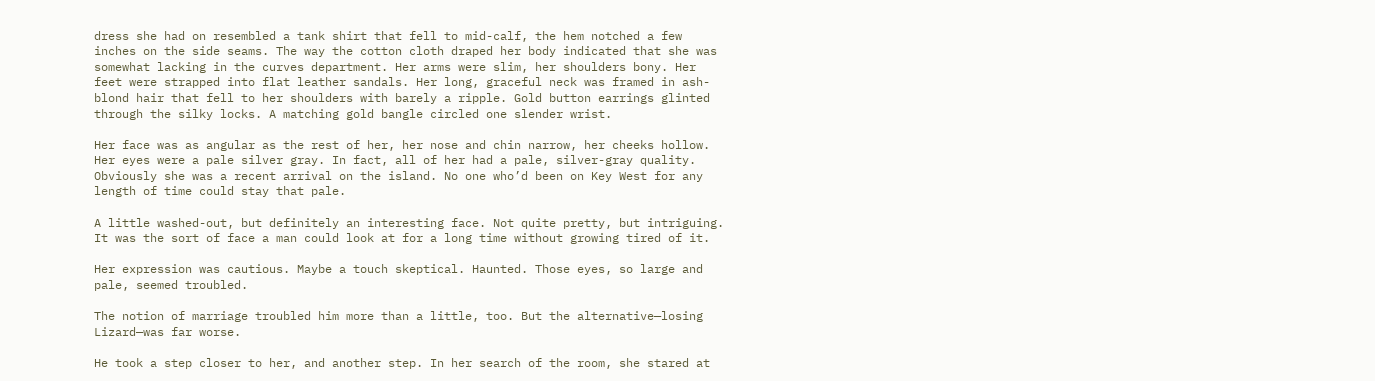dress she had on resembled a tank shirt that fell to mid-calf, the hem notched a few inches on the side seams. The way the cotton cloth draped her body indicated that she was somewhat lacking in the curves department. Her arms were slim, her shoulders bony. Her feet were strapped into flat leather sandals. Her long, graceful neck was framed in ash-blond hair that fell to her shoulders with barely a ripple. Gold button earrings glinted through the silky locks. A matching gold bangle circled one slender wrist.

Her face was as angular as the rest of her, her nose and chin narrow, her cheeks hollow. Her eyes were a pale silver gray. In fact, all of her had a pale, silver-gray quality. Obviously she was a recent arrival on the island. No one who’d been on Key West for any length of time could stay that pale.

A little washed-out, but definitely an interesting face. Not quite pretty, but intriguing. It was the sort of face a man could look at for a long time without growing tired of it.

Her expression was cautious. Maybe a touch skeptical. Haunted. Those eyes, so large and pale, seemed troubled.

The notion of marriage troubled him more than a little, too. But the alternative—losing Lizard—was far worse.

He took a step closer to her, and another step. In her search of the room, she stared at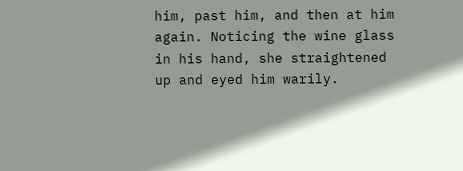him, past him, and then at him again. Noticing the wine glass in his hand, she straightened up and eyed him warily.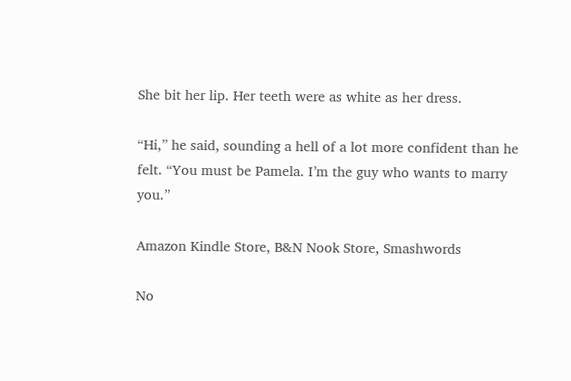She bit her lip. Her teeth were as white as her dress.

“Hi,” he said, sounding a hell of a lot more confident than he felt. “You must be Pamela. I’m the guy who wants to marry you.”

Amazon Kindle Store, B&N Nook Store, Smashwords

No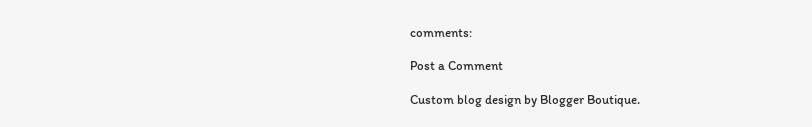comments:

Post a Comment

Custom blog design by Blogger Boutique.